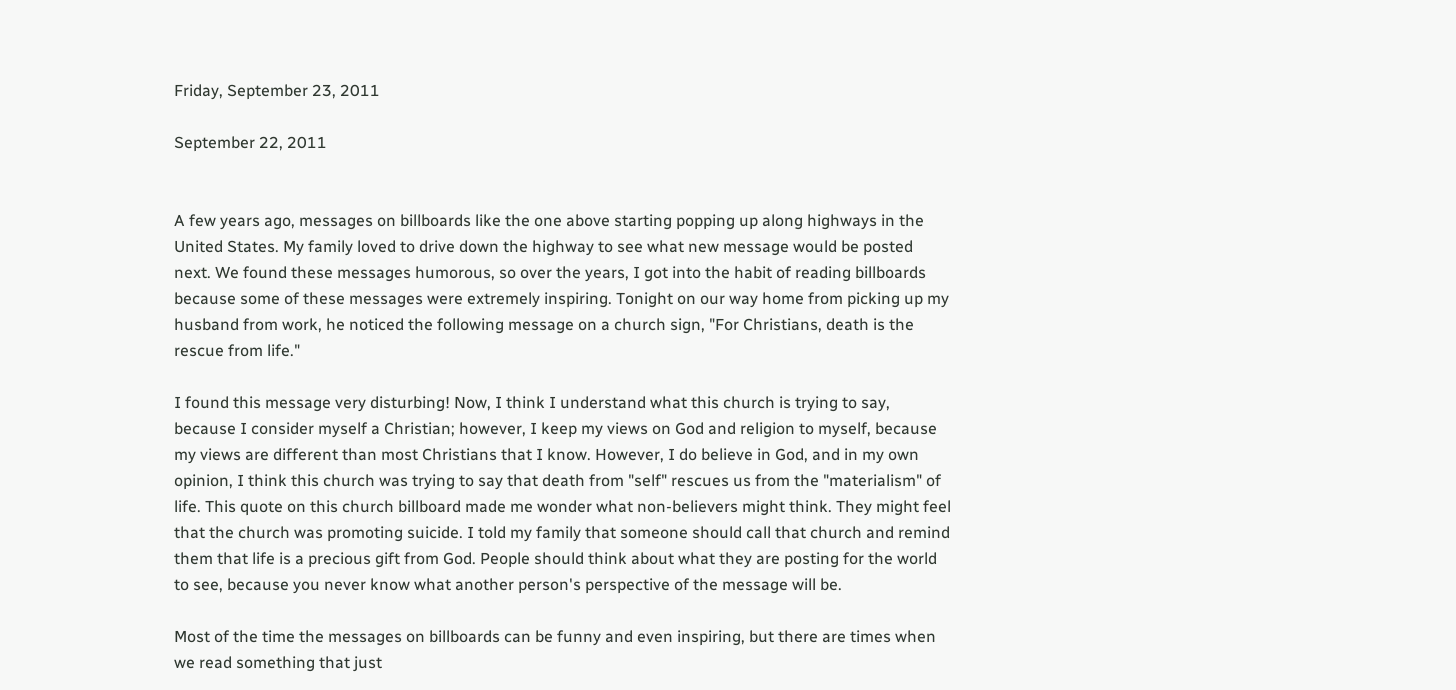Friday, September 23, 2011

September 22, 2011


A few years ago, messages on billboards like the one above starting popping up along highways in the United States. My family loved to drive down the highway to see what new message would be posted next. We found these messages humorous, so over the years, I got into the habit of reading billboards because some of these messages were extremely inspiring. Tonight on our way home from picking up my husband from work, he noticed the following message on a church sign, "For Christians, death is the rescue from life."

I found this message very disturbing! Now, I think I understand what this church is trying to say, because I consider myself a Christian; however, I keep my views on God and religion to myself, because my views are different than most Christians that I know. However, I do believe in God, and in my own opinion, I think this church was trying to say that death from "self" rescues us from the "materialism" of life. This quote on this church billboard made me wonder what non-believers might think. They might feel that the church was promoting suicide. I told my family that someone should call that church and remind them that life is a precious gift from God. People should think about what they are posting for the world to see, because you never know what another person's perspective of the message will be.

Most of the time the messages on billboards can be funny and even inspiring, but there are times when we read something that just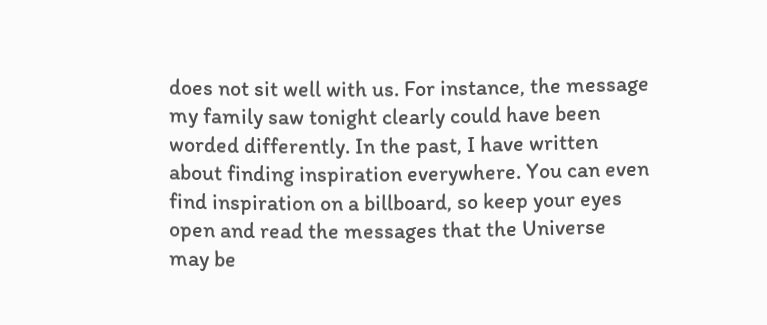does not sit well with us. For instance, the message my family saw tonight clearly could have been worded differently. In the past, I have written about finding inspiration everywhere. You can even find inspiration on a billboard, so keep your eyes open and read the messages that the Universe may be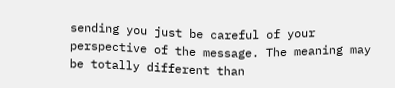sending you just be careful of your perspective of the message. The meaning may be totally different than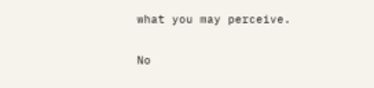what you may perceive.

No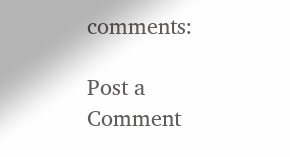comments:

Post a Comment